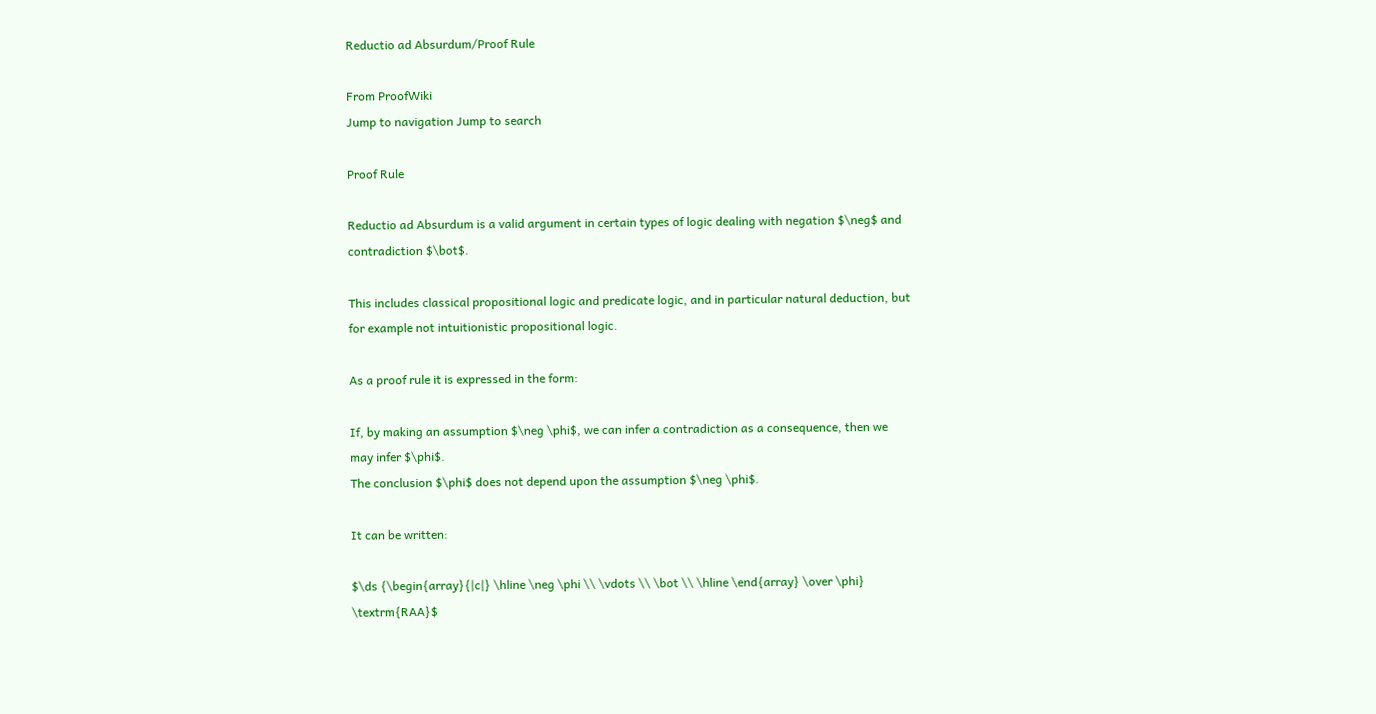Reductio ad Absurdum/Proof Rule

From ProofWiki
Jump to navigation Jump to search

Proof Rule

Reductio ad Absurdum is a valid argument in certain types of logic dealing with negation $\neg$ and contradiction $\bot$.

This includes classical propositional logic and predicate logic, and in particular natural deduction, but for example not intuitionistic propositional logic.

As a proof rule it is expressed in the form:

If, by making an assumption $\neg \phi$, we can infer a contradiction as a consequence, then we may infer $\phi$.
The conclusion $\phi$ does not depend upon the assumption $\neg \phi$.

It can be written:

$\ds {\begin{array}{|c|} \hline \neg \phi \\ \vdots \\ \bot \\ \hline \end{array} \over \phi} \textrm{RAA}$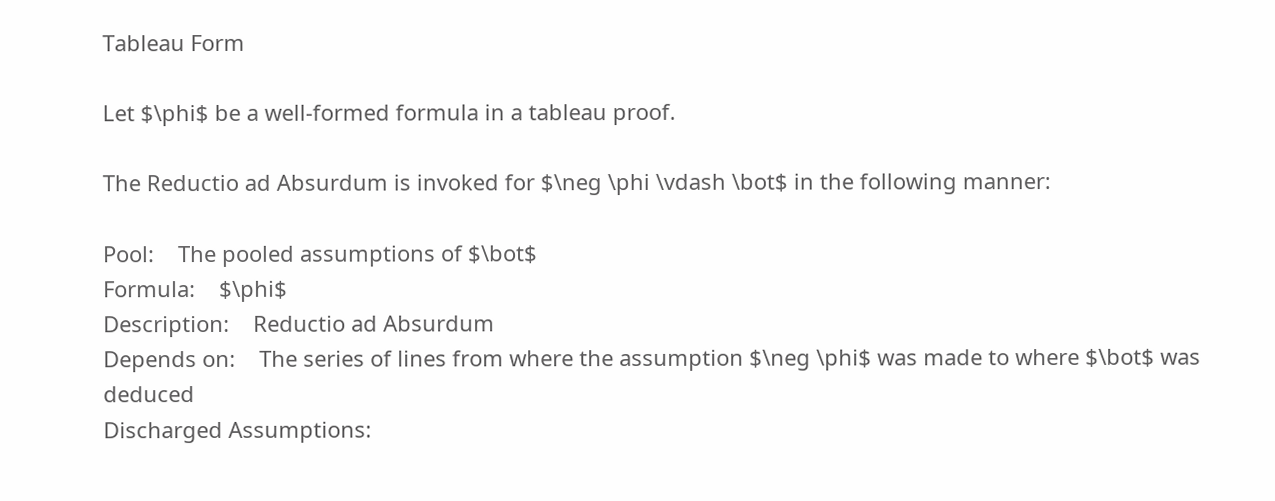Tableau Form

Let $\phi$ be a well-formed formula in a tableau proof.

The Reductio ad Absurdum is invoked for $\neg \phi \vdash \bot$ in the following manner:

Pool:    The pooled assumptions of $\bot$
Formula:    $\phi$
Description:    Reductio ad Absurdum
Depends on:    The series of lines from where the assumption $\neg \phi$ was made to where $\bot$ was deduced
Discharged Assumptions: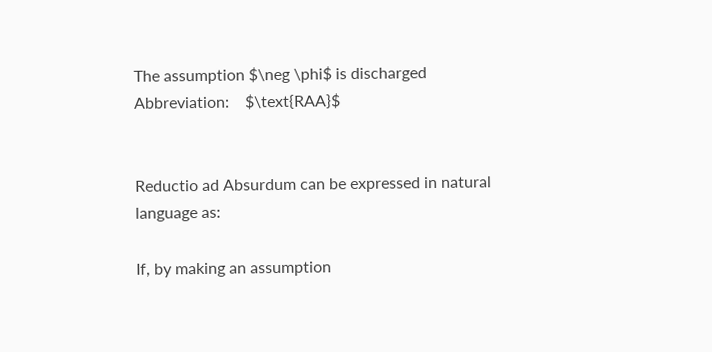The assumption $\neg \phi$ is discharged
Abbreviation:    $\text{RAA}$


Reductio ad Absurdum can be expressed in natural language as:

If, by making an assumption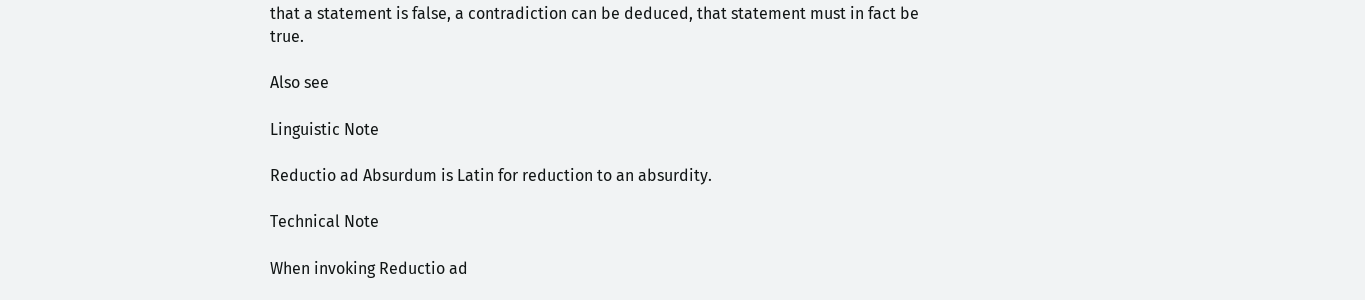that a statement is false, a contradiction can be deduced, that statement must in fact be true.

Also see

Linguistic Note

Reductio ad Absurdum is Latin for reduction to an absurdity.

Technical Note

When invoking Reductio ad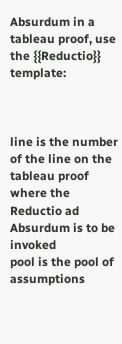Absurdum in a tableau proof, use the {{Reductio}} template:



line is the number of the line on the tableau proof where the Reductio ad Absurdum is to be invoked
pool is the pool of assumptions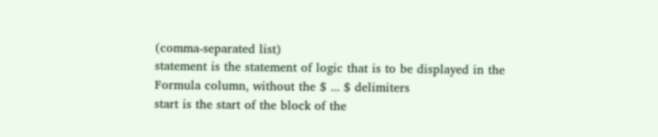(comma-separated list)
statement is the statement of logic that is to be displayed in the Formula column, without the $ ... $ delimiters
start is the start of the block of the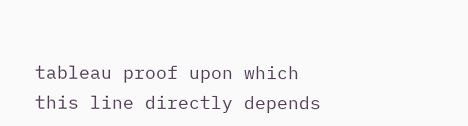tableau proof upon which this line directly depends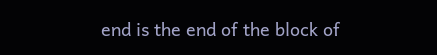end is the end of the block of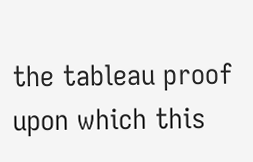the tableau proof upon which this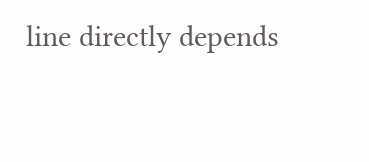line directly depends